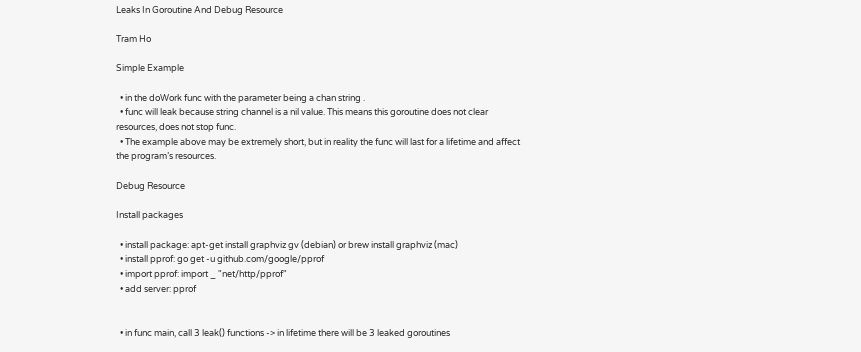Leaks In Goroutine And Debug Resource

Tram Ho

Simple Example

  • in the doWork func with the parameter being a chan string .
  • func will leak because string channel is a nil value. This means this goroutine does not clear resources, does not stop func.
  • The example above may be extremely short, but in reality the func will last for a lifetime and affect the program’s resources.

Debug Resource

Install packages

  • install package: apt-get install graphviz gv (debian) or brew install graphviz (mac)
  • install pprof: go get -u github.com/google/pprof
  • import pprof: import _ "net/http/pprof"
  • add server: pprof


  • in func main, call 3 leak() functions -> in lifetime there will be 3 leaked goroutines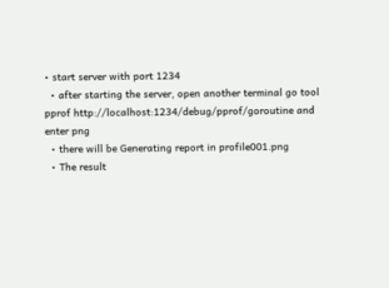• start server with port 1234
  • after starting the server, open another terminal go tool pprof http://localhost:1234/debug/pprof/goroutine and enter png
  • there will be Generating report in profile001.png
  • The result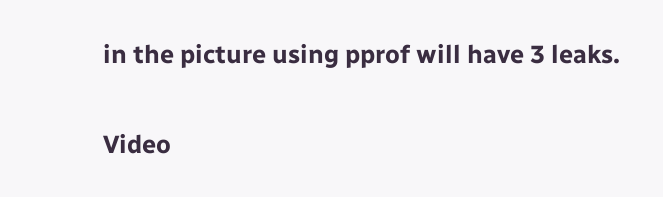in the picture using pprof will have 3 leaks.

Video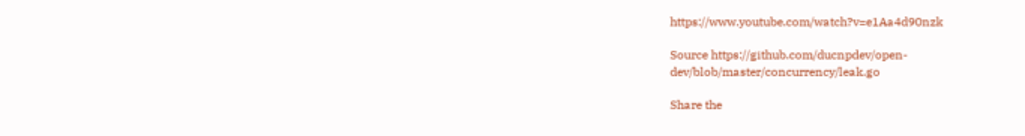https://www.youtube.com/watch?v=e1Aa4d90nzk

Source https://github.com/ducnpdev/open-dev/blob/master/concurrency/leak.go

Share the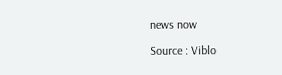news now

Source : Viblo